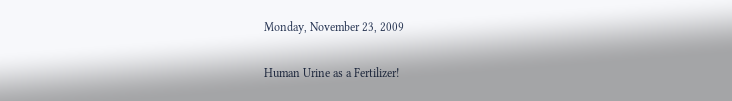Monday, November 23, 2009

Human Urine as a Fertilizer!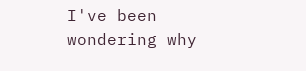I've been wondering why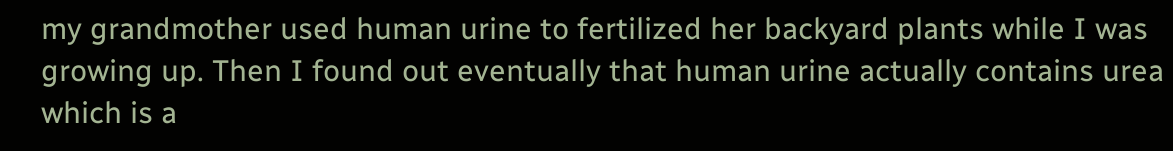my grandmother used human urine to fertilized her backyard plants while I was growing up. Then I found out eventually that human urine actually contains urea which is a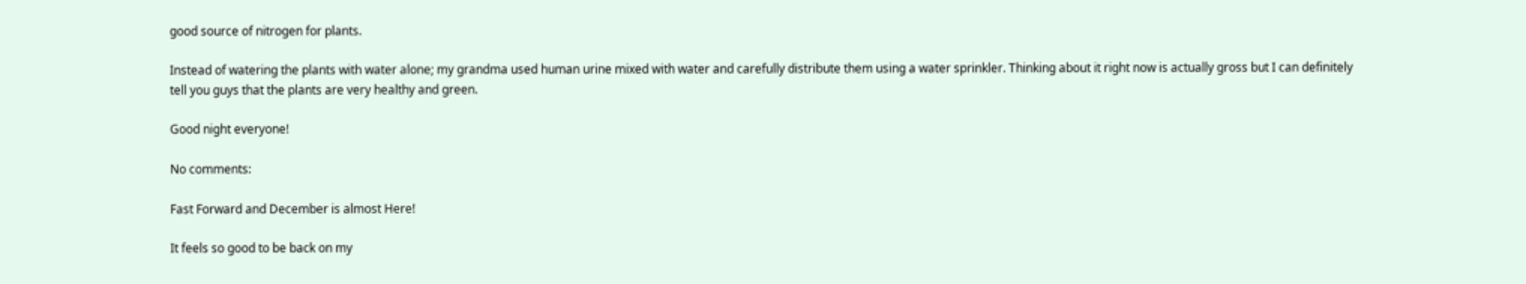good source of nitrogen for plants.

Instead of watering the plants with water alone; my grandma used human urine mixed with water and carefully distribute them using a water sprinkler. Thinking about it right now is actually gross but I can definitely tell you guys that the plants are very healthy and green.

Good night everyone!

No comments:

Fast Forward and December is almost Here!

It feels so good to be back on my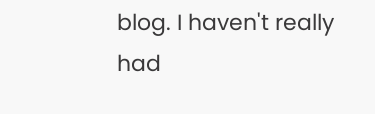blog. I haven't really had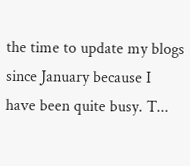the time to update my blogs since January because I have been quite busy. T...